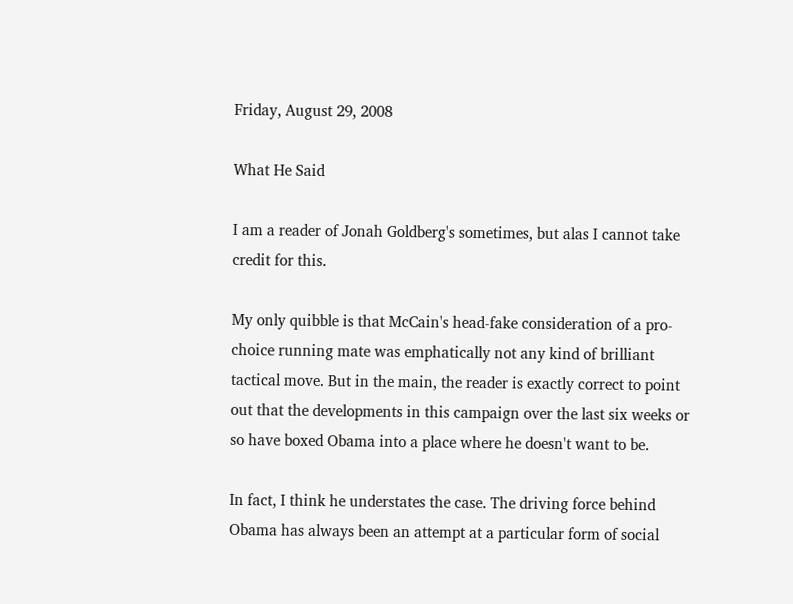Friday, August 29, 2008

What He Said

I am a reader of Jonah Goldberg's sometimes, but alas I cannot take credit for this.

My only quibble is that McCain's head-fake consideration of a pro-choice running mate was emphatically not any kind of brilliant tactical move. But in the main, the reader is exactly correct to point out that the developments in this campaign over the last six weeks or so have boxed Obama into a place where he doesn't want to be.

In fact, I think he understates the case. The driving force behind Obama has always been an attempt at a particular form of social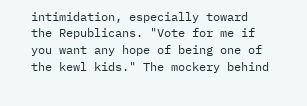intimidation, especially toward the Republicans. "Vote for me if you want any hope of being one of the kewl kids." The mockery behind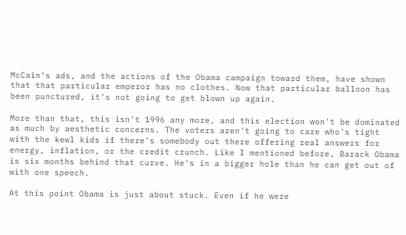McCain's ads, and the actions of the Obama campaign toward them, have shown that that particular emperor has no clothes. Now that particular balloon has been punctured, it's not going to get blown up again.

More than that, this isn't 1996 any more, and this election won't be dominated as much by aesthetic concerns. The voters aren't going to care who's tight with the kewl kids if there's somebody out there offering real answers for energy, inflation, or the credit crunch. Like I mentioned before, Barack Obama is six months behind that curve. He's in a bigger hole than he can get out of with one speech.

At this point Obama is just about stuck. Even if he were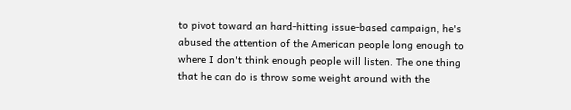to pivot toward an hard-hitting issue-based campaign, he's abused the attention of the American people long enough to where I don't think enough people will listen. The one thing that he can do is throw some weight around with the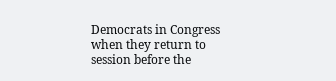Democrats in Congress when they return to session before the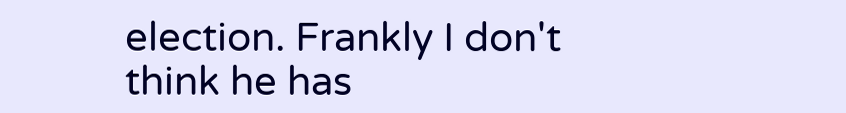election. Frankly I don't think he has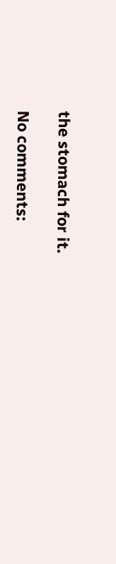the stomach for it.

No comments: